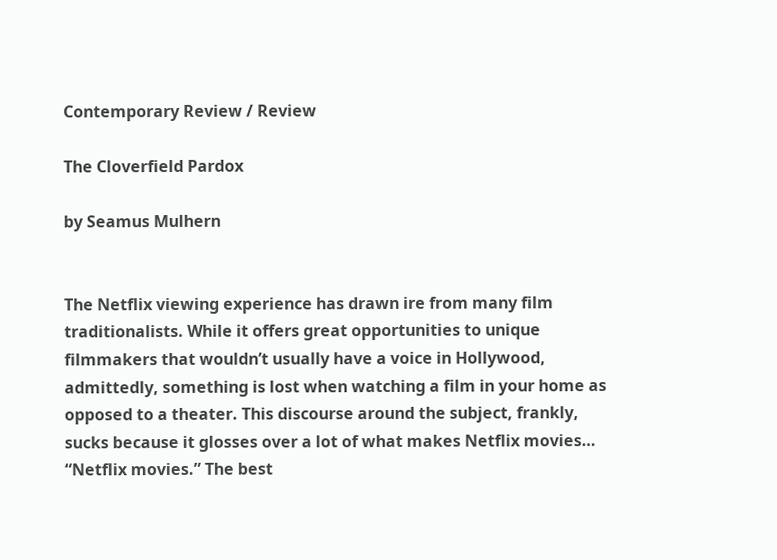Contemporary Review / Review

The Cloverfield Pardox

by Seamus Mulhern


The Netflix viewing experience has drawn ire from many film traditionalists. While it offers great opportunities to unique filmmakers that wouldn’t usually have a voice in Hollywood, admittedly, something is lost when watching a film in your home as opposed to a theater. This discourse around the subject, frankly, sucks because it glosses over a lot of what makes Netflix movies… “Netflix movies.” The best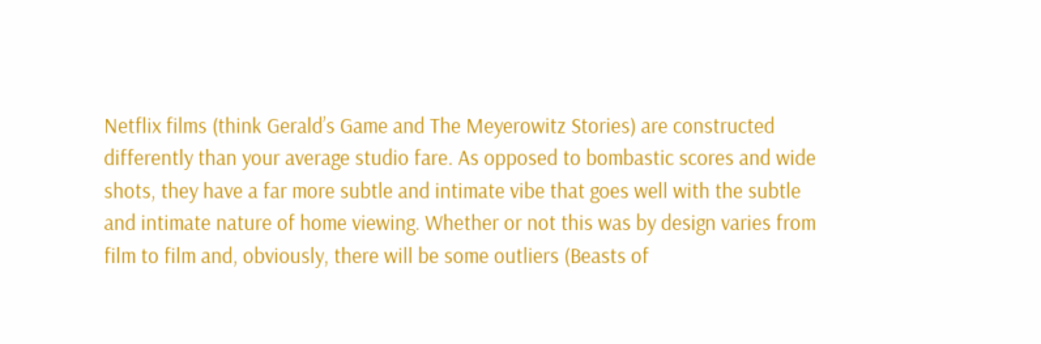Netflix films (think Gerald’s Game and The Meyerowitz Stories) are constructed differently than your average studio fare. As opposed to bombastic scores and wide shots, they have a far more subtle and intimate vibe that goes well with the subtle and intimate nature of home viewing. Whether or not this was by design varies from film to film and, obviously, there will be some outliers (Beasts of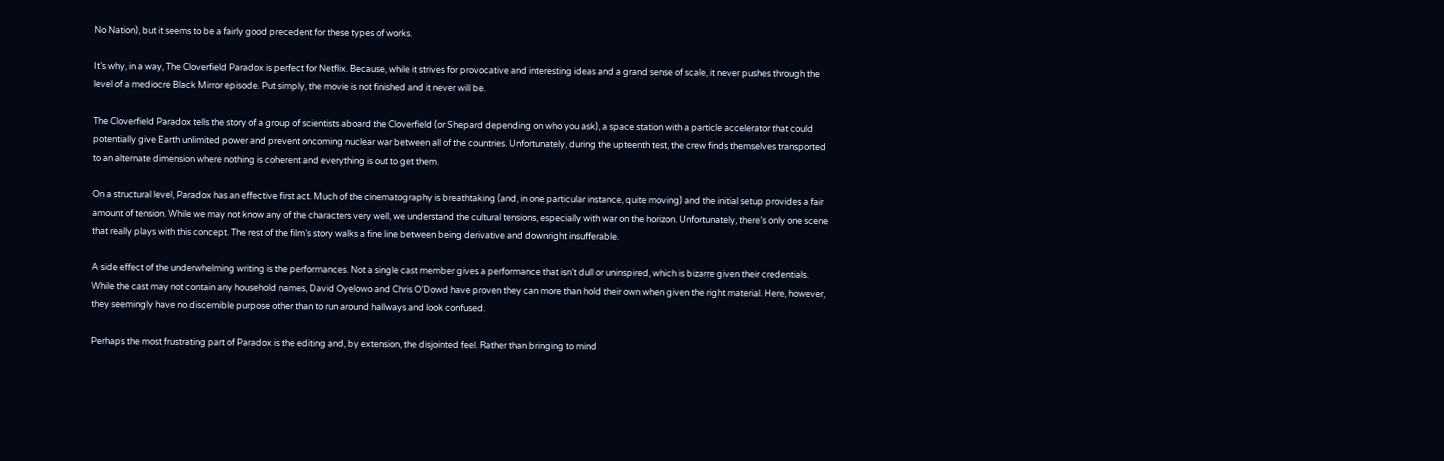No Nation), but it seems to be a fairly good precedent for these types of works.

It’s why, in a way, The Cloverfield Paradox is perfect for Netflix. Because, while it strives for provocative and interesting ideas and a grand sense of scale, it never pushes through the level of a mediocre Black Mirror episode. Put simply, the movie is not finished and it never will be.

The Cloverfield Paradox tells the story of a group of scientists aboard the Cloverfield (or Shepard depending on who you ask), a space station with a particle accelerator that could potentially give Earth unlimited power and prevent oncoming nuclear war between all of the countries. Unfortunately, during the upteenth test, the crew finds themselves transported to an alternate dimension where nothing is coherent and everything is out to get them.

On a structural level, Paradox has an effective first act. Much of the cinematography is breathtaking (and, in one particular instance, quite moving) and the initial setup provides a fair amount of tension. While we may not know any of the characters very well, we understand the cultural tensions, especially with war on the horizon. Unfortunately, there’s only one scene that really plays with this concept. The rest of the film’s story walks a fine line between being derivative and downright insufferable.

A side effect of the underwhelming writing is the performances. Not a single cast member gives a performance that isn’t dull or uninspired, which is bizarre given their credentials. While the cast may not contain any household names, David Oyelowo and Chris O’Dowd have proven they can more than hold their own when given the right material. Here, however, they seemingly have no discernible purpose other than to run around hallways and look confused.

Perhaps the most frustrating part of Paradox is the editing and, by extension, the disjointed feel. Rather than bringing to mind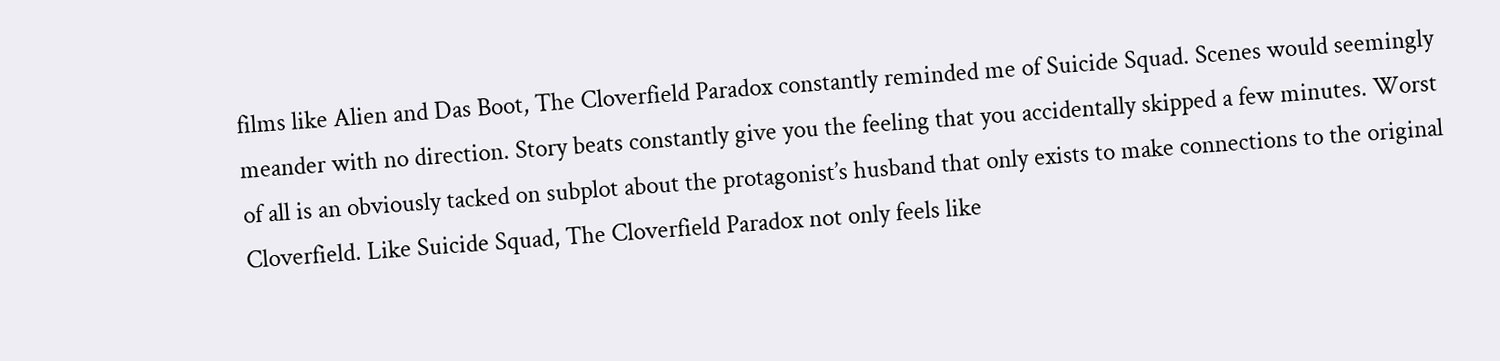films like Alien and Das Boot, The Cloverfield Paradox constantly reminded me of Suicide Squad. Scenes would seemingly meander with no direction. Story beats constantly give you the feeling that you accidentally skipped a few minutes. Worst of all is an obviously tacked on subplot about the protagonist’s husband that only exists to make connections to the original Cloverfield. Like Suicide Squad, The Cloverfield Paradox not only feels like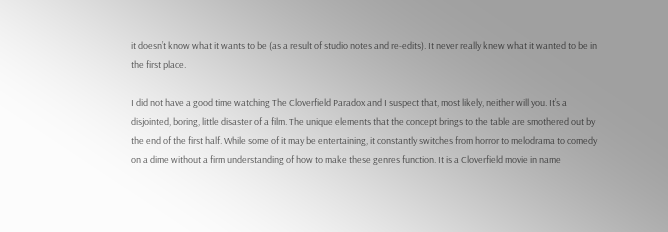it doesn’t know what it wants to be (as a result of studio notes and re-edits). It never really knew what it wanted to be in the first place.

I did not have a good time watching The Cloverfield Paradox and I suspect that, most likely, neither will you. It’s a disjointed, boring, little disaster of a film. The unique elements that the concept brings to the table are smothered out by the end of the first half. While some of it may be entertaining, it constantly switches from horror to melodrama to comedy on a dime without a firm understanding of how to make these genres function. It is a Cloverfield movie in name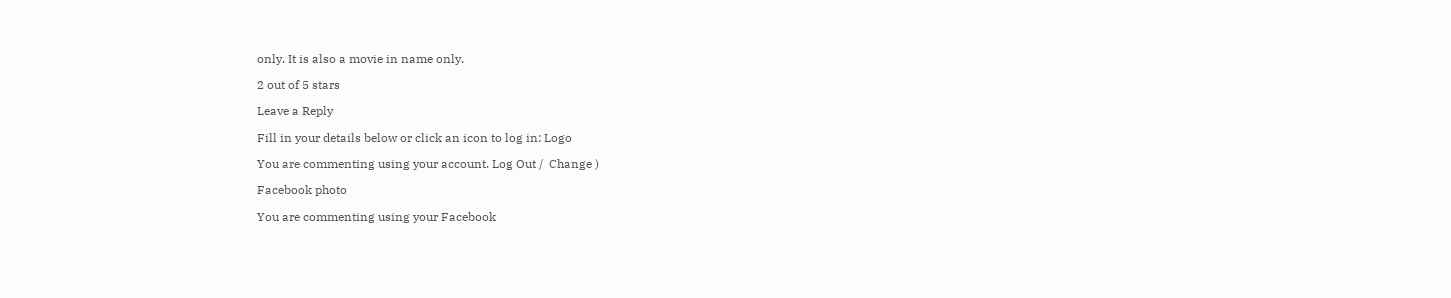only. It is also a movie in name only.

2 out of 5 stars

Leave a Reply

Fill in your details below or click an icon to log in: Logo

You are commenting using your account. Log Out /  Change )

Facebook photo

You are commenting using your Facebook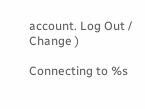account. Log Out /  Change )

Connecting to %s